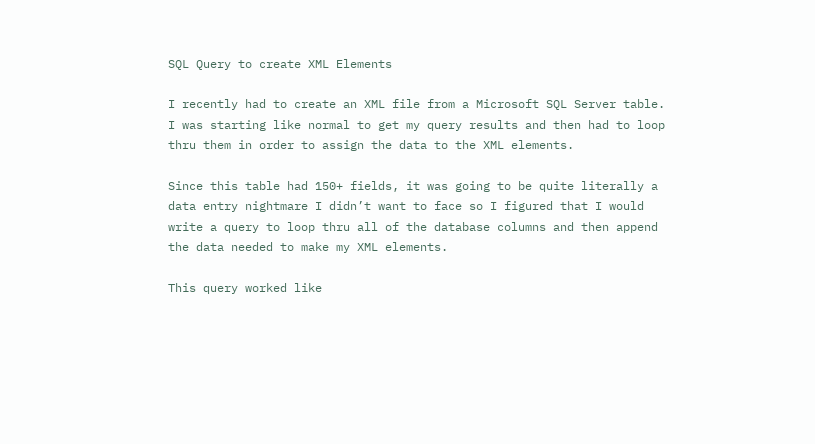SQL Query to create XML Elements

I recently had to create an XML file from a Microsoft SQL Server table. I was starting like normal to get my query results and then had to loop thru them in order to assign the data to the XML elements.

Since this table had 150+ fields, it was going to be quite literally a data entry nightmare I didn’t want to face so I figured that I would write a query to loop thru all of the database columns and then append the data needed to make my XML elements.

This query worked like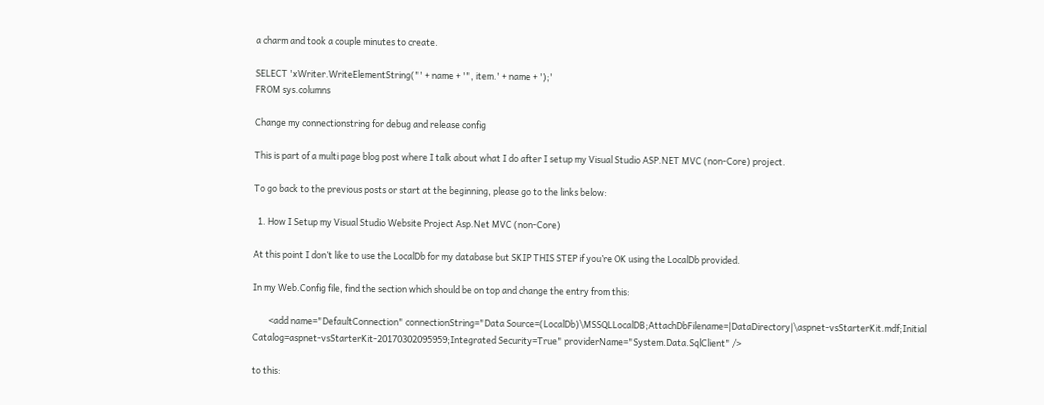a charm and took a couple minutes to create.

SELECT 'xWriter.WriteElementString("' + name + '", item.' + name + ');'
FROM sys.columns

Change my connectionstring for debug and release config

This is part of a multi page blog post where I talk about what I do after I setup my Visual Studio ASP.NET MVC (non-Core) project.

To go back to the previous posts or start at the beginning, please go to the links below:

  1. How I Setup my Visual Studio Website Project Asp.Net MVC (non-Core)

At this point I don’t like to use the LocalDb for my database but SKIP THIS STEP if you’re OK using the LocalDb provided.

In my Web.Config file, find the section which should be on top and change the entry from this:

        <add name="DefaultConnection" connectionString="Data Source=(LocalDb)\MSSQLLocalDB;AttachDbFilename=|DataDirectory|\aspnet-vsStarterKit.mdf;Initial Catalog=aspnet-vsStarterKit-20170302095959;Integrated Security=True" providerName="System.Data.SqlClient" />

to this: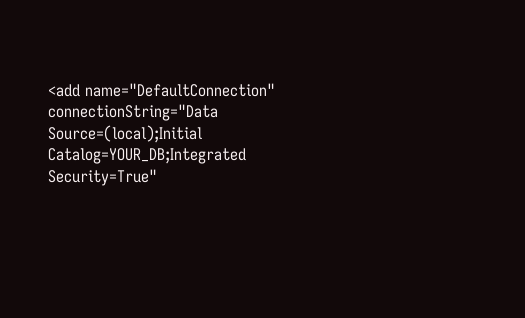<add name="DefaultConnection" connectionString="Data Source=(local);Initial Catalog=YOUR_DB;Integrated Security=True"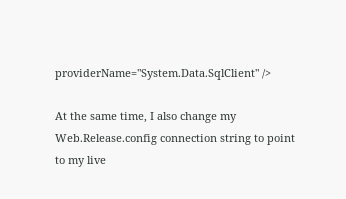providerName="System.Data.SqlClient" />

At the same time, I also change my Web.Release.config connection string to point to my live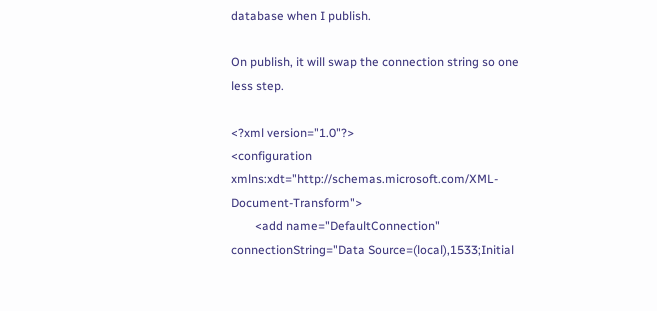database when I publish.

On publish, it will swap the connection string so one less step.

<?xml version="1.0"?>
<configuration xmlns:xdt="http://schemas.microsoft.com/XML-Document-Transform">
        <add name="DefaultConnection" connectionString="Data Source=(local),1533;Initial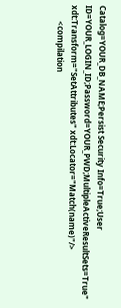Catalog=YOUR_DB_NAME;Persist Security Info=True;User ID=YOUR_LOGIN_ID;Password=YOUR_PWD;MultipleActiveResultSets=True" xdt:Transform="SetAttributes" xdt:Locator="Match(name)"/>
        <compilation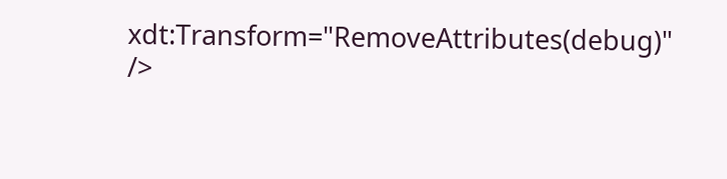xdt:Transform="RemoveAttributes(debug)" />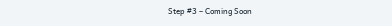Step #3 – Coming Soon